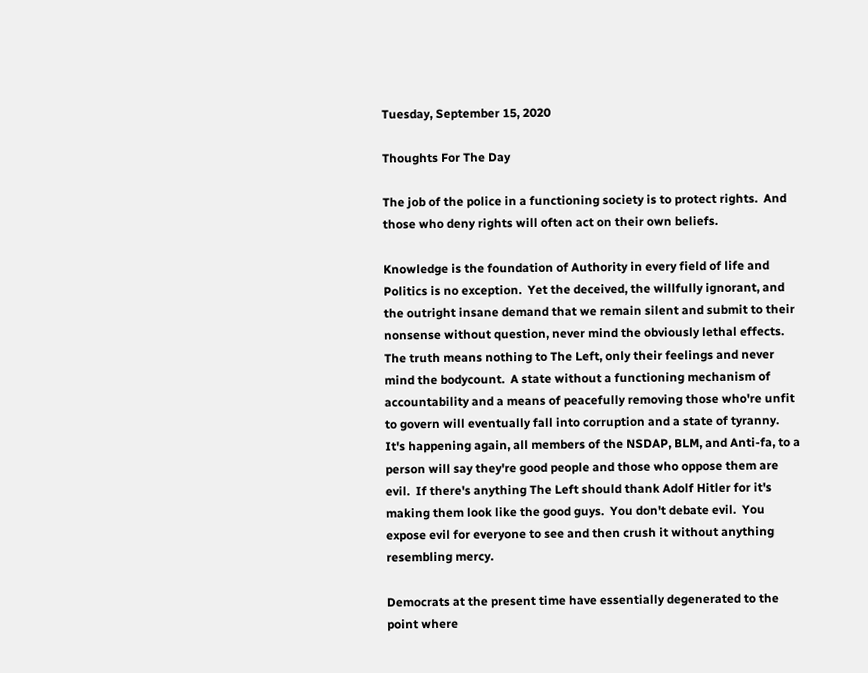Tuesday, September 15, 2020

Thoughts For The Day

The job of the police in a functioning society is to protect rights.  And those who deny rights will often act on their own beliefs.

Knowledge is the foundation of Authority in every field of life and Politics is no exception.  Yet the deceived, the willfully ignorant, and the outright insane demand that we remain silent and submit to their nonsense without question, never mind the obviously lethal effects.  The truth means nothing to The Left, only their feelings and never mind the bodycount.  A state without a functioning mechanism of accountability and a means of peacefully removing those who're unfit to govern will eventually fall into corruption and a state of tyranny.  It's happening again, all members of the NSDAP, BLM, and Anti-fa, to a person will say they're good people and those who oppose them are evil.  If there's anything The Left should thank Adolf Hitler for it's making them look like the good guys.  You don't debate evil.  You expose evil for everyone to see and then crush it without anything resembling mercy.

Democrats at the present time have essentially degenerated to the point where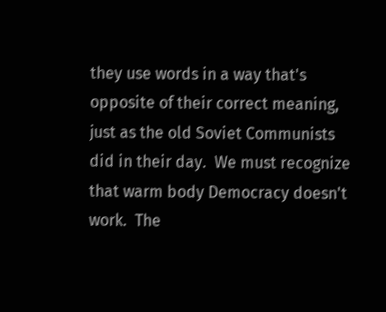they use words in a way that's opposite of their correct meaning, just as the old Soviet Communists did in their day.  We must recognize that warm body Democracy doesn't work.  The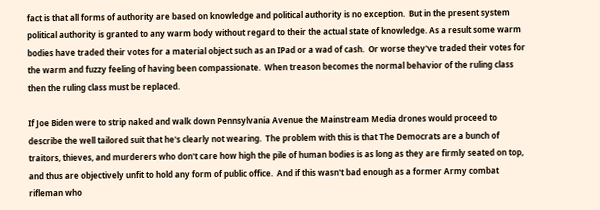fact is that all forms of authority are based on knowledge and political authority is no exception.  But in the present system political authority is granted to any warm body without regard to their the actual state of knowledge. As a result some warm bodies have traded their votes for a material object such as an IPad or a wad of cash.  Or worse they've traded their votes for the warm and fuzzy feeling of having been compassionate.  When treason becomes the normal behavior of the ruling class then the ruling class must be replaced.

If Joe Biden were to strip naked and walk down Pennsylvania Avenue the Mainstream Media drones would proceed to describe the well tailored suit that he's clearly not wearing.  The problem with this is that The Democrats are a bunch of traitors, thieves, and murderers who don't care how high the pile of human bodies is as long as they are firmly seated on top, and thus are objectively unfit to hold any form of public office.  And if this wasn't bad enough as a former Army combat rifleman who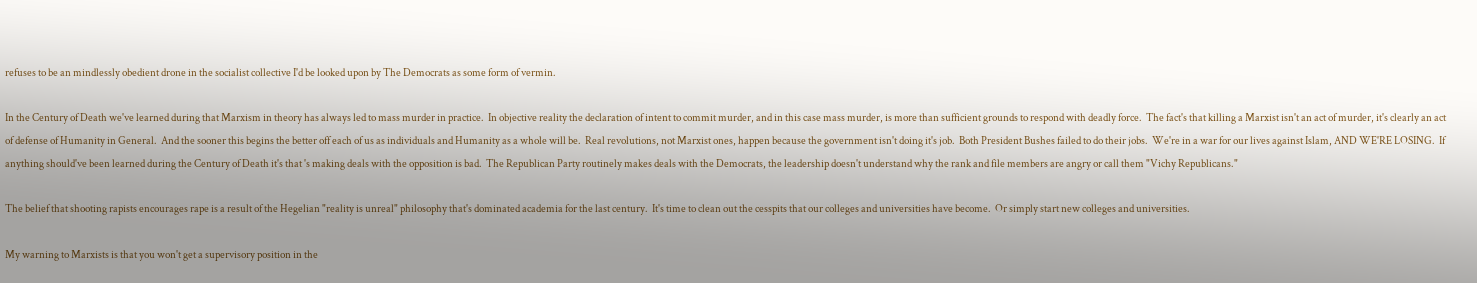refuses to be an mindlessly obedient drone in the socialist collective I'd be looked upon by The Democrats as some form of vermin.

In the Century of Death we've learned during that Marxism in theory has always led to mass murder in practice.  In objective reality the declaration of intent to commit murder, and in this case mass murder, is more than sufficient grounds to respond with deadly force.  The fact's that killing a Marxist isn't an act of murder, it's clearly an act of defense of Humanity in General.  And the sooner this begins the better off each of us as individuals and Humanity as a whole will be.  Real revolutions, not Marxist ones, happen because the government isn't doing it's job.  Both President Bushes failed to do their jobs.  We're in a war for our lives against Islam, AND WE'RE LOSING.  If anything should've been learned during the Century of Death it's that 's making deals with the opposition is bad.  The Republican Party routinely makes deals with the Democrats, the leadership doesn't understand why the rank and file members are angry or call them "Vichy Republicans."

The belief that shooting rapists encourages rape is a result of the Hegelian "reality is unreal" philosophy that's dominated academia for the last century.  It's time to clean out the cesspits that our colleges and universities have become.  Or simply start new colleges and universities.

My warning to Marxists is that you won't get a supervisory position in the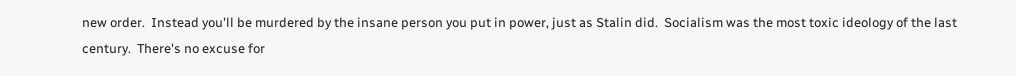new order.  Instead you'll be murdered by the insane person you put in power, just as Stalin did.  Socialism was the most toxic ideology of the last century.  There's no excuse for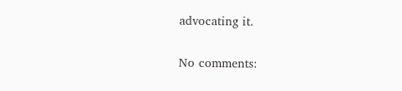advocating it.

No comments: